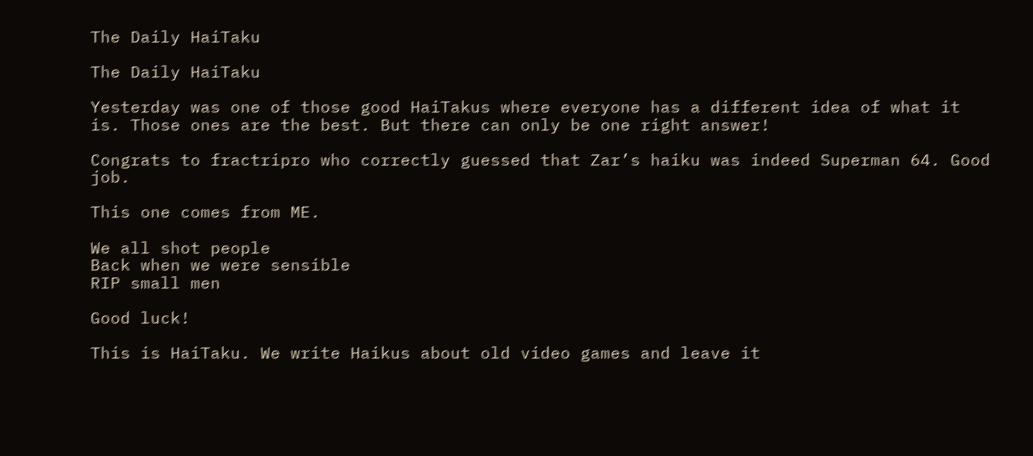The Daily HaiTaku

The Daily HaiTaku

Yesterday was one of those good HaiTakus where everyone has a different idea of what it is. Those ones are the best. But there can only be one right answer!

Congrats to fractripro who correctly guessed that Zar’s haiku was indeed Superman 64. Good job.

This one comes from ME.

We all shot people
Back when we were sensible
RIP small men

Good luck!

This is HaiTaku. We write Haikus about old video games and leave it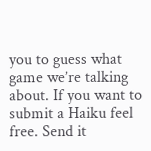you to guess what game we’re talking about. If you want to submit a Haiku feel free. Send it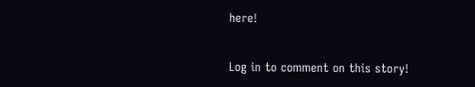here!


Log in to comment on this story!